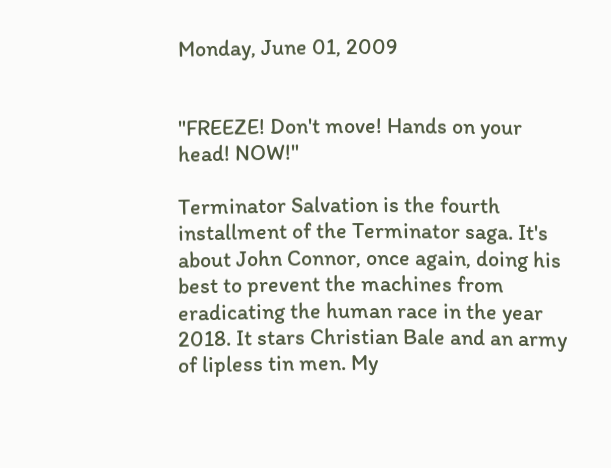Monday, June 01, 2009


"FREEZE! Don't move! Hands on your head! NOW!"

Terminator Salvation is the fourth installment of the Terminator saga. It's about John Connor, once again, doing his best to prevent the machines from eradicating the human race in the year 2018. It stars Christian Bale and an army of lipless tin men. My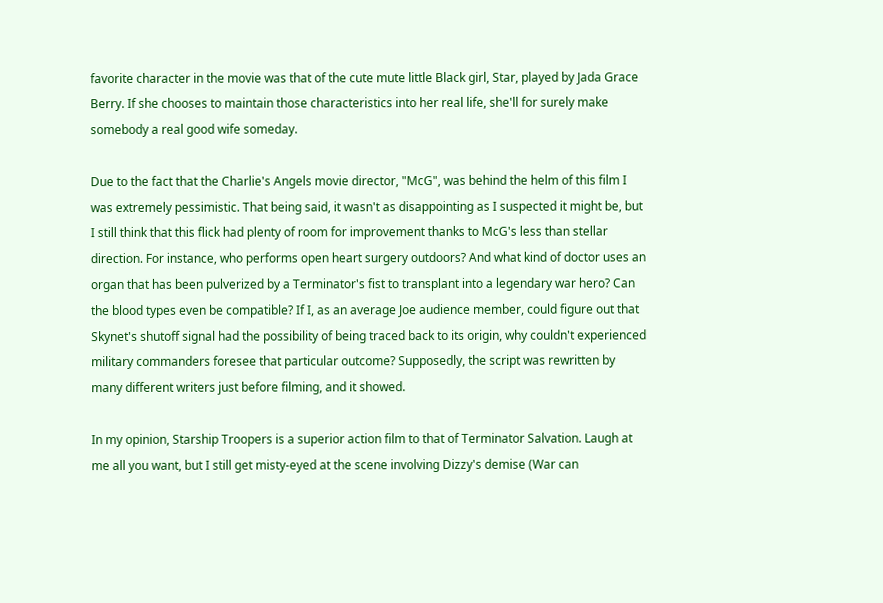favorite character in the movie was that of the cute mute little Black girl, Star, played by Jada Grace Berry. If she chooses to maintain those characteristics into her real life, she'll for surely make somebody a real good wife someday.

Due to the fact that the Charlie's Angels movie director, "McG", was behind the helm of this film I was extremely pessimistic. That being said, it wasn't as disappointing as I suspected it might be, but I still think that this flick had plenty of room for improvement thanks to McG's less than stellar direction. For instance, who performs open heart surgery outdoors? And what kind of doctor uses an organ that has been pulverized by a Terminator's fist to transplant into a legendary war hero? Can the blood types even be compatible? If I, as an average Joe audience member, could figure out that Skynet's shutoff signal had the possibility of being traced back to its origin, why couldn't experienced military commanders foresee that particular outcome? Supposedly, the script was rewritten by many different writers just before filming, and it showed.

In my opinion, Starship Troopers is a superior action film to that of Terminator Salvation. Laugh at me all you want, but I still get misty-eyed at the scene involving Dizzy's demise (War can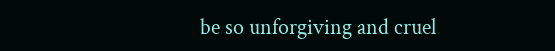be so unforgiving and cruel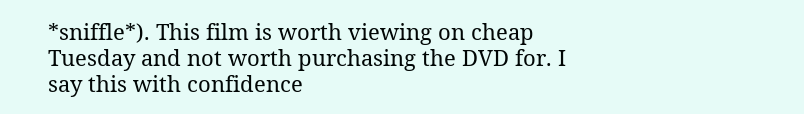*sniffle*). This film is worth viewing on cheap Tuesday and not worth purchasing the DVD for. I say this with confidence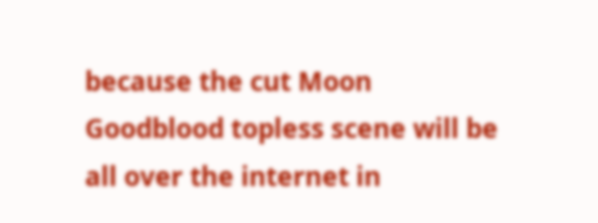because the cut Moon Goodblood topless scene will be all over the internet in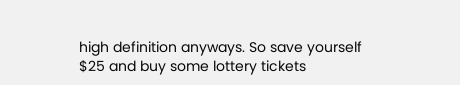high definition anyways. So save yourself $25 and buy some lottery tickets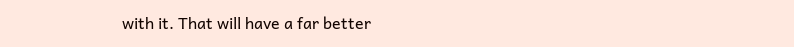with it. That will have a far better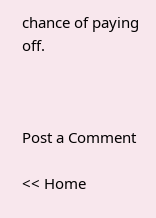chance of paying off.



Post a Comment

<< Home